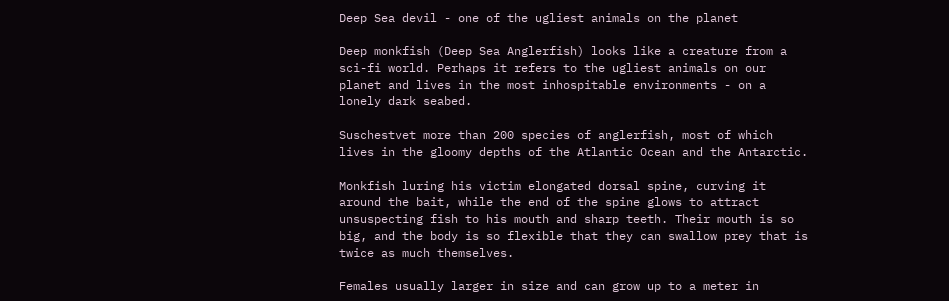Deep Sea devil - one of the ugliest animals on the planet

Deep monkfish (Deep Sea Anglerfish) looks like a creature from a sci-fi world. Perhaps it refers to the ugliest animals on our planet and lives in the most inhospitable environments - on a lonely dark seabed.

Suschestvet more than 200 species of anglerfish, most of which lives in the gloomy depths of the Atlantic Ocean and the Antarctic.

Monkfish luring his victim elongated dorsal spine, curving it around the bait, while the end of the spine glows to attract unsuspecting fish to his mouth and sharp teeth. Their mouth is so big, and the body is so flexible that they can swallow prey that is twice as much themselves.

Females usually larger in size and can grow up to a meter in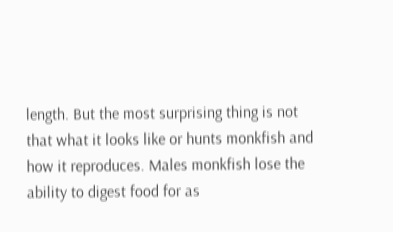length. But the most surprising thing is not that what it looks like or hunts monkfish and how it reproduces. Males monkfish lose the ability to digest food for as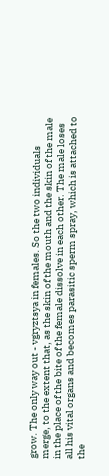grow. The only way out - vgryztsya in females. So the two individuals merge, to the extent that, as the skin of the mouth and the skin of the male in the place of the bite of the female dissolve in each other. The male loses all his vital organs and becomes parasitic sperm spray, which is attached to the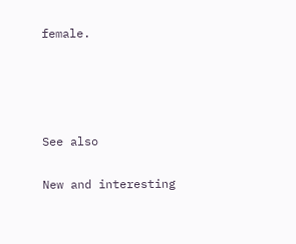female.




See also

New and interesting